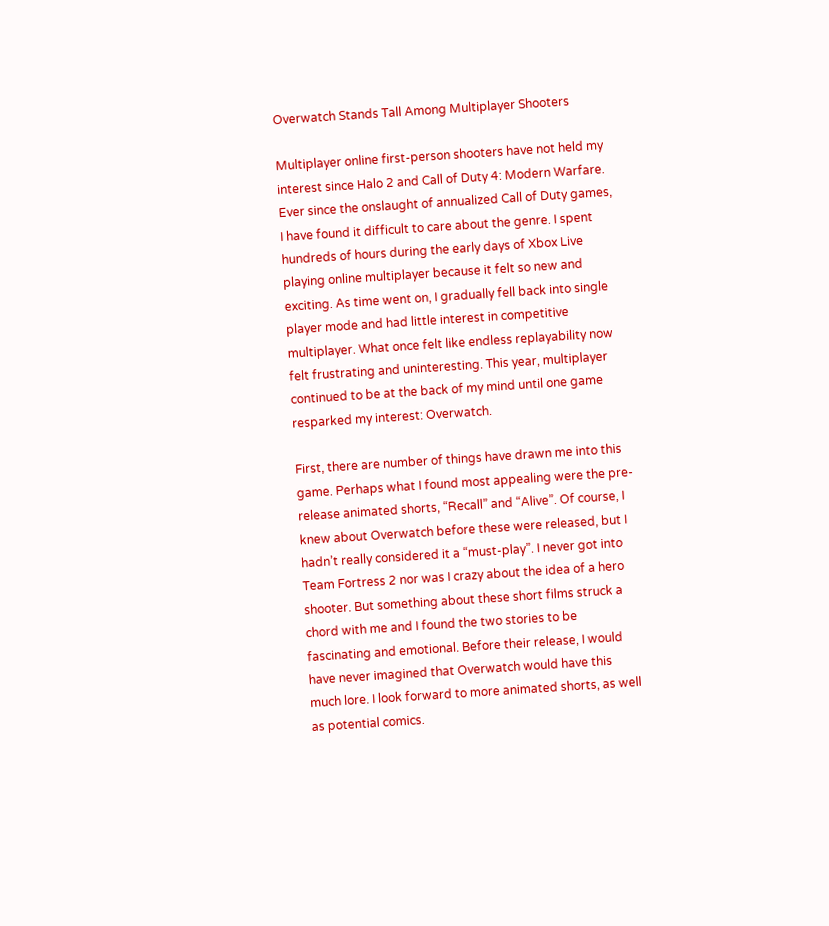Overwatch Stands Tall Among Multiplayer Shooters

Multiplayer online first-person shooters have not held my interest since Halo 2 and Call of Duty 4: Modern Warfare. Ever since the onslaught of annualized Call of Duty games, I have found it difficult to care about the genre. I spent hundreds of hours during the early days of Xbox Live playing online multiplayer because it felt so new and exciting. As time went on, I gradually fell back into single player mode and had little interest in competitive multiplayer. What once felt like endless replayability now felt frustrating and uninteresting. This year, multiplayer continued to be at the back of my mind until one game resparked my interest: Overwatch.

First, there are number of things have drawn me into this game. Perhaps what I found most appealing were the pre-release animated shorts, “Recall” and “Alive”. Of course, I knew about Overwatch before these were released, but I hadn’t really considered it a “must-play”. I never got into Team Fortress 2 nor was I crazy about the idea of a hero shooter. But something about these short films struck a chord with me and I found the two stories to be fascinating and emotional. Before their release, I would have never imagined that Overwatch would have this much lore. I look forward to more animated shorts, as well as potential comics.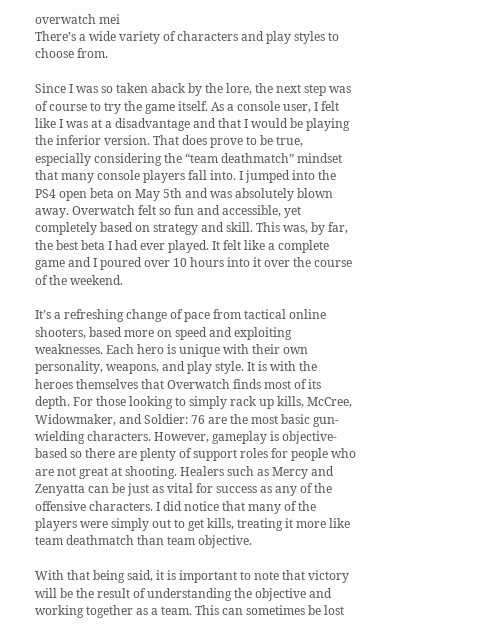overwatch mei
There’s a wide variety of characters and play styles to choose from.

Since I was so taken aback by the lore, the next step was of course to try the game itself. As a console user, I felt like I was at a disadvantage and that I would be playing the inferior version. That does prove to be true, especially considering the “team deathmatch” mindset that many console players fall into. I jumped into the PS4 open beta on May 5th and was absolutely blown away. Overwatch felt so fun and accessible, yet completely based on strategy and skill. This was, by far, the best beta I had ever played. It felt like a complete game and I poured over 10 hours into it over the course of the weekend.

It’s a refreshing change of pace from tactical online shooters, based more on speed and exploiting weaknesses. Each hero is unique with their own personality, weapons, and play style. It is with the heroes themselves that Overwatch finds most of its depth. For those looking to simply rack up kills, McCree, Widowmaker, and Soldier: 76 are the most basic gun-wielding characters. However, gameplay is objective-based so there are plenty of support roles for people who are not great at shooting. Healers such as Mercy and Zenyatta can be just as vital for success as any of the offensive characters. I did notice that many of the players were simply out to get kills, treating it more like team deathmatch than team objective.

With that being said, it is important to note that victory will be the result of understanding the objective and working together as a team. This can sometimes be lost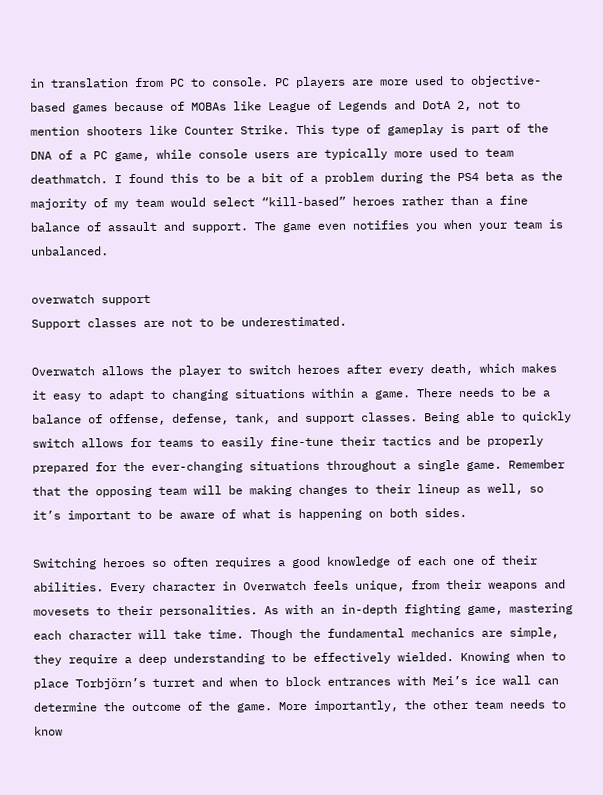in translation from PC to console. PC players are more used to objective-based games because of MOBAs like League of Legends and DotA 2, not to mention shooters like Counter Strike. This type of gameplay is part of the DNA of a PC game, while console users are typically more used to team deathmatch. I found this to be a bit of a problem during the PS4 beta as the majority of my team would select “kill-based” heroes rather than a fine balance of assault and support. The game even notifies you when your team is unbalanced.

overwatch support
Support classes are not to be underestimated.

Overwatch allows the player to switch heroes after every death, which makes it easy to adapt to changing situations within a game. There needs to be a balance of offense, defense, tank, and support classes. Being able to quickly switch allows for teams to easily fine-tune their tactics and be properly prepared for the ever-changing situations throughout a single game. Remember that the opposing team will be making changes to their lineup as well, so it’s important to be aware of what is happening on both sides.

Switching heroes so often requires a good knowledge of each one of their abilities. Every character in Overwatch feels unique, from their weapons and movesets to their personalities. As with an in-depth fighting game, mastering each character will take time. Though the fundamental mechanics are simple, they require a deep understanding to be effectively wielded. Knowing when to place Torbjörn’s turret and when to block entrances with Mei’s ice wall can determine the outcome of the game. More importantly, the other team needs to know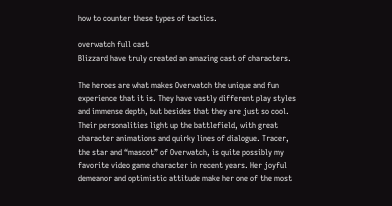how to counter these types of tactics.

overwatch full cast
Blizzard have truly created an amazing cast of characters.

The heroes are what makes Overwatch the unique and fun experience that it is. They have vastly different play styles and immense depth, but besides that they are just so cool. Their personalities light up the battlefield, with great character animations and quirky lines of dialogue. Tracer, the star and “mascot” of Overwatch, is quite possibly my favorite video game character in recent years. Her joyful demeanor and optimistic attitude make her one of the most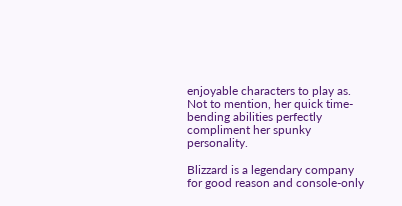enjoyable characters to play as. Not to mention, her quick time-bending abilities perfectly compliment her spunky personality.

Blizzard is a legendary company for good reason and console-only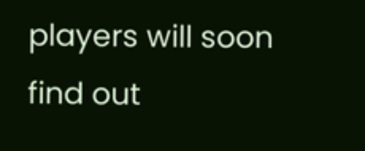players will soon find out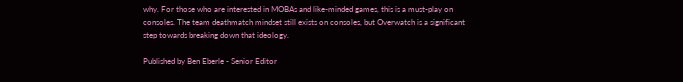why. For those who are interested in MOBAs and like-minded games, this is a must-play on consoles. The team deathmatch mindset still exists on consoles, but Overwatch is a significant step towards breaking down that ideology.

Published by Ben Eberle - Senior Editor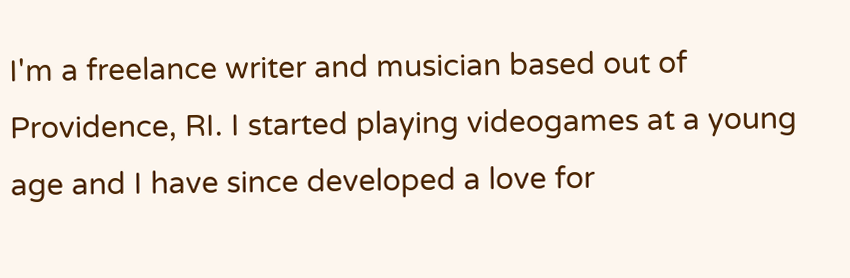I'm a freelance writer and musician based out of Providence, RI. I started playing videogames at a young age and I have since developed a love for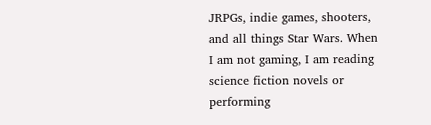JRPGs, indie games, shooters, and all things Star Wars. When I am not gaming, I am reading science fiction novels or performing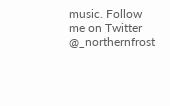music. Follow me on Twitter @_northernfrost